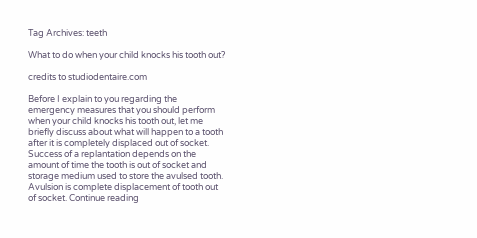Tag Archives: teeth

What to do when your child knocks his tooth out?

credits to studiodentaire.com

Before I explain to you regarding the emergency measures that you should perform when your child knocks his tooth out, let me briefly discuss about what will happen to a tooth after it is completely displaced out of socket. Success of a replantation depends on the amount of time the tooth is out of socket and storage medium used to store the avulsed tooth. Avulsion is complete displacement of tooth out of socket. Continue reading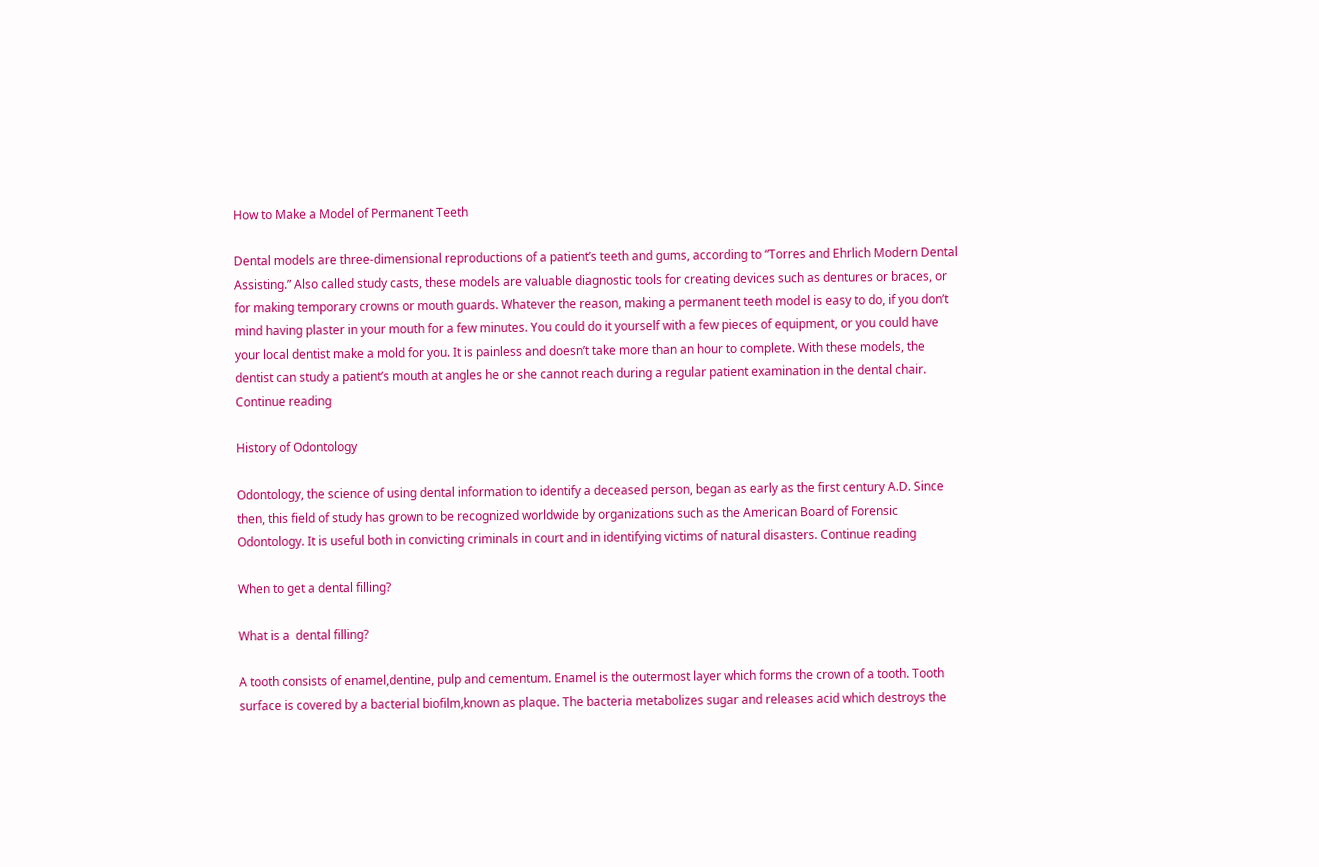How to Make a Model of Permanent Teeth

Dental models are three-dimensional reproductions of a patient’s teeth and gums, according to “Torres and Ehrlich Modern Dental Assisting.” Also called study casts, these models are valuable diagnostic tools for creating devices such as dentures or braces, or for making temporary crowns or mouth guards. Whatever the reason, making a permanent teeth model is easy to do, if you don’t mind having plaster in your mouth for a few minutes. You could do it yourself with a few pieces of equipment, or you could have your local dentist make a mold for you. It is painless and doesn’t take more than an hour to complete. With these models, the dentist can study a patient’s mouth at angles he or she cannot reach during a regular patient examination in the dental chair. Continue reading

History of Odontology

Odontology, the science of using dental information to identify a deceased person, began as early as the first century A.D. Since then, this field of study has grown to be recognized worldwide by organizations such as the American Board of Forensic Odontology. It is useful both in convicting criminals in court and in identifying victims of natural disasters. Continue reading

When to get a dental filling?

What is a  dental filling?

A tooth consists of enamel,dentine, pulp and cementum. Enamel is the outermost layer which forms the crown of a tooth. Tooth surface is covered by a bacterial biofilm,known as plaque. The bacteria metabolizes sugar and releases acid which destroys the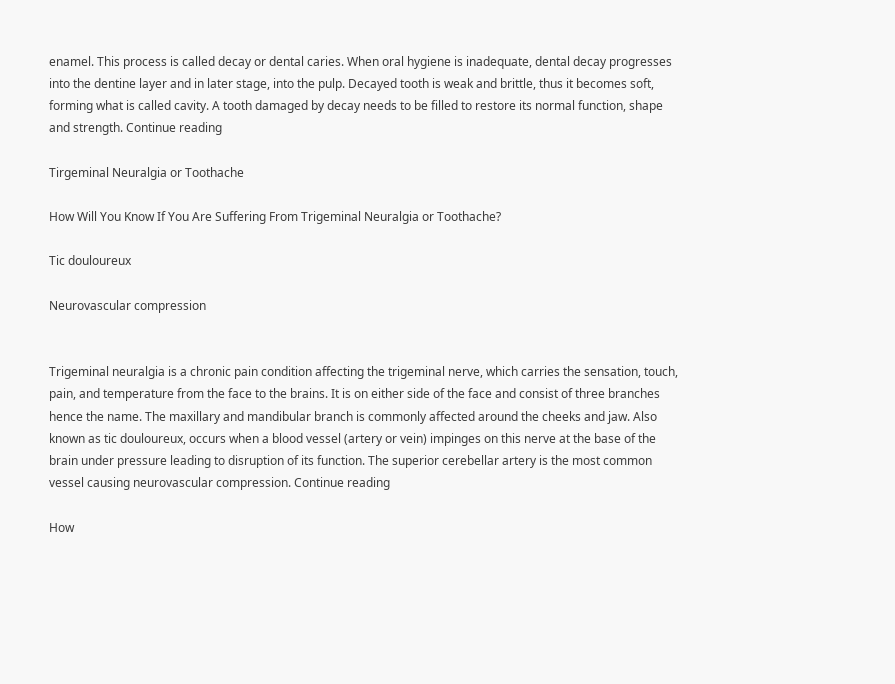enamel. This process is called decay or dental caries. When oral hygiene is inadequate, dental decay progresses into the dentine layer and in later stage, into the pulp. Decayed tooth is weak and brittle, thus it becomes soft, forming what is called cavity. A tooth damaged by decay needs to be filled to restore its normal function, shape and strength. Continue reading

Tirgeminal Neuralgia or Toothache

How Will You Know If You Are Suffering From Trigeminal Neuralgia or Toothache?

Tic douloureux

Neurovascular compression


Trigeminal neuralgia is a chronic pain condition affecting the trigeminal nerve, which carries the sensation, touch, pain, and temperature from the face to the brains. It is on either side of the face and consist of three branches hence the name. The maxillary and mandibular branch is commonly affected around the cheeks and jaw. Also known as tic douloureux, occurs when a blood vessel (artery or vein) impinges on this nerve at the base of the brain under pressure leading to disruption of its function. The superior cerebellar artery is the most common vessel causing neurovascular compression. Continue reading

How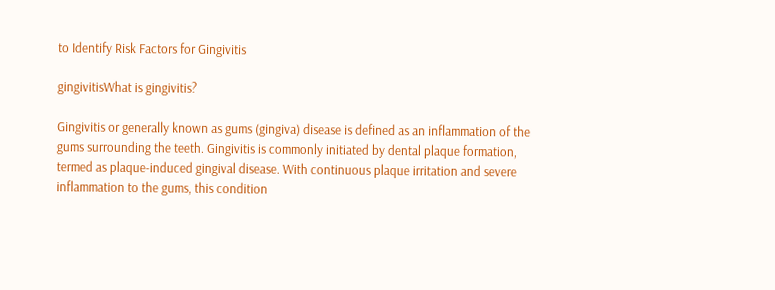to Identify Risk Factors for Gingivitis

gingivitisWhat is gingivitis?

Gingivitis or generally known as gums (gingiva) disease is defined as an inflammation of the gums surrounding the teeth. Gingivitis is commonly initiated by dental plaque formation, termed as plaque-induced gingival disease. With continuous plaque irritation and severe inflammation to the gums, this condition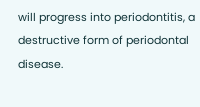will progress into periodontitis, a destructive form of periodontal disease.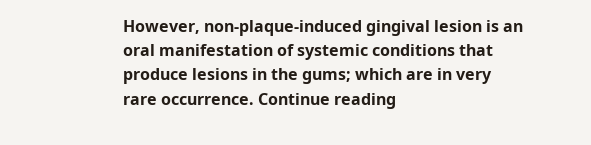However, non-plaque-induced gingival lesion is an oral manifestation of systemic conditions that produce lesions in the gums; which are in very rare occurrence. Continue reading